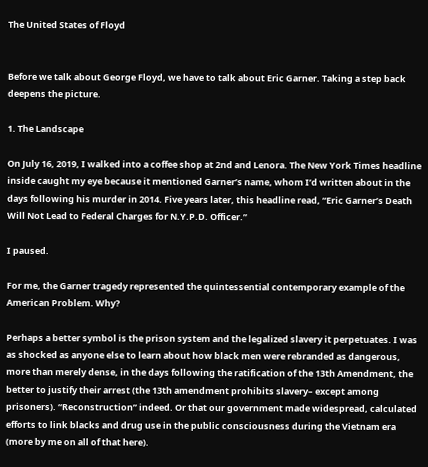The United States of Floyd


Before we talk about George Floyd, we have to talk about Eric Garner. Taking a step back deepens the picture.

1. The Landscape

On July 16, 2019, I walked into a coffee shop at 2nd and Lenora. The New York Times headline inside caught my eye because it mentioned Garner’s name, whom I’d written about in the days following his murder in 2014. Five years later, this headline read, “Eric Garner’s Death Will Not Lead to Federal Charges for N.Y.P.D. Officer.”

I paused.

For me, the Garner tragedy represented the quintessential contemporary example of the American Problem. Why?

Perhaps a better symbol is the prison system and the legalized slavery it perpetuates. I was as shocked as anyone else to learn about how black men were rebranded as dangerous, more than merely dense, in the days following the ratification of the 13th Amendment, the better to justify their arrest (the 13th amendment prohibits slavery– except among prisoners). “Reconstruction” indeed. Or that our government made widespread, calculated efforts to link blacks and drug use in the public consciousness during the Vietnam era (more by me on all of that here).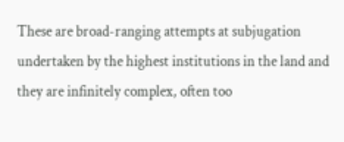These are broad-ranging attempts at subjugation undertaken by the highest institutions in the land and they are infinitely complex, often too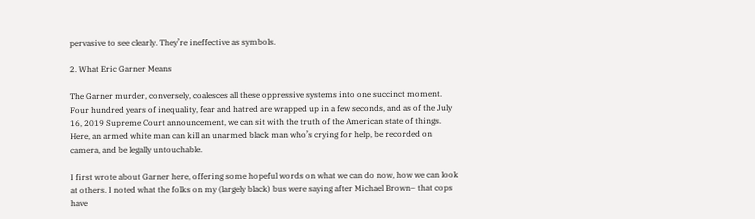pervasive to see clearly. They’re ineffective as symbols.

2. What Eric Garner Means

The Garner murder, conversely, coalesces all these oppressive systems into one succinct moment. Four hundred years of inequality, fear and hatred are wrapped up in a few seconds, and as of the July 16, 2019 Supreme Court announcement, we can sit with the truth of the American state of things. Here, an armed white man can kill an unarmed black man who’s crying for help, be recorded on camera, and be legally untouchable.

I first wrote about Garner here, offering some hopeful words on what we can do now, how we can look at others. I noted what the folks on my (largely black) bus were saying after Michael Brown– that cops have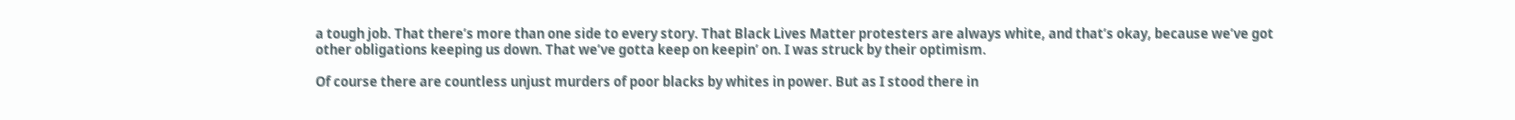a tough job. That there’s more than one side to every story. That Black Lives Matter protesters are always white, and that’s okay, because we’ve got other obligations keeping us down. That we’ve gotta keep on keepin’ on. I was struck by their optimism.

Of course there are countless unjust murders of poor blacks by whites in power. But as I stood there in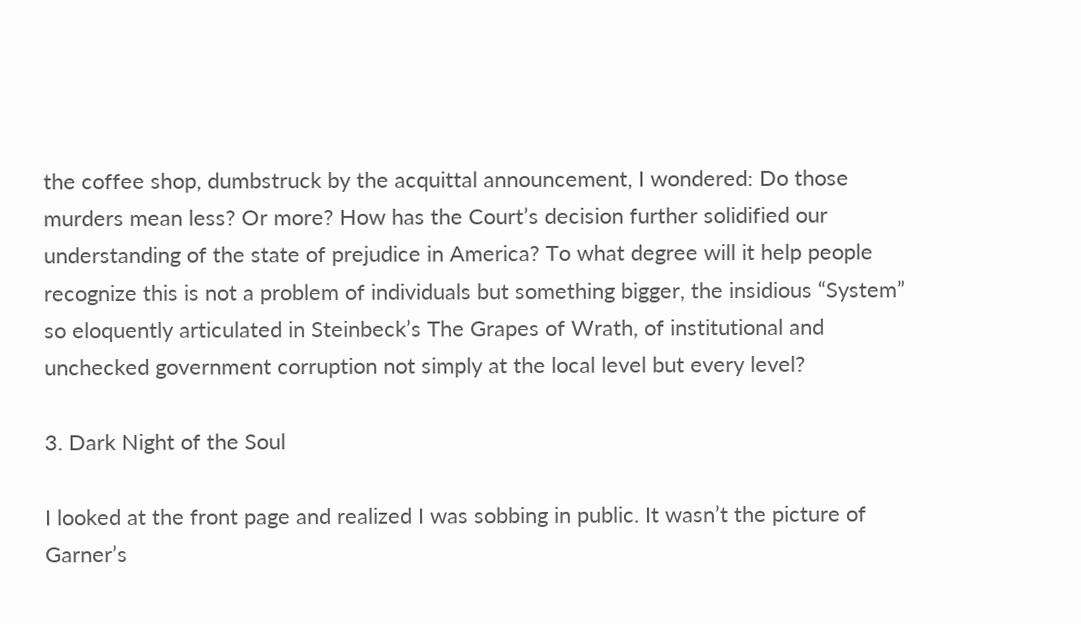the coffee shop, dumbstruck by the acquittal announcement, I wondered: Do those murders mean less? Or more? How has the Court’s decision further solidified our understanding of the state of prejudice in America? To what degree will it help people recognize this is not a problem of individuals but something bigger, the insidious “System” so eloquently articulated in Steinbeck’s The Grapes of Wrath, of institutional and unchecked government corruption not simply at the local level but every level?

3. Dark Night of the Soul

I looked at the front page and realized I was sobbing in public. It wasn’t the picture of Garner’s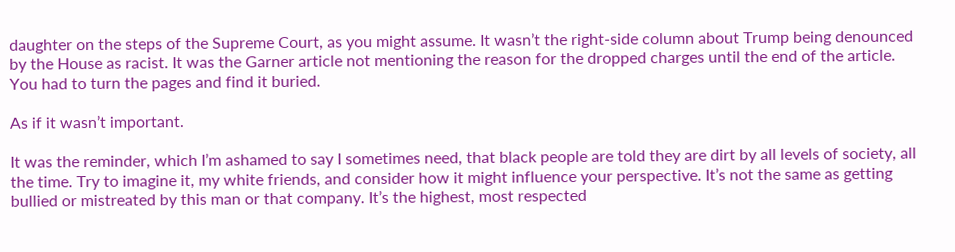daughter on the steps of the Supreme Court, as you might assume. It wasn’t the right-side column about Trump being denounced by the House as racist. It was the Garner article not mentioning the reason for the dropped charges until the end of the article. You had to turn the pages and find it buried.

As if it wasn’t important.

It was the reminder, which I’m ashamed to say I sometimes need, that black people are told they are dirt by all levels of society, all the time. Try to imagine it, my white friends, and consider how it might influence your perspective. It’s not the same as getting bullied or mistreated by this man or that company. It’s the highest, most respected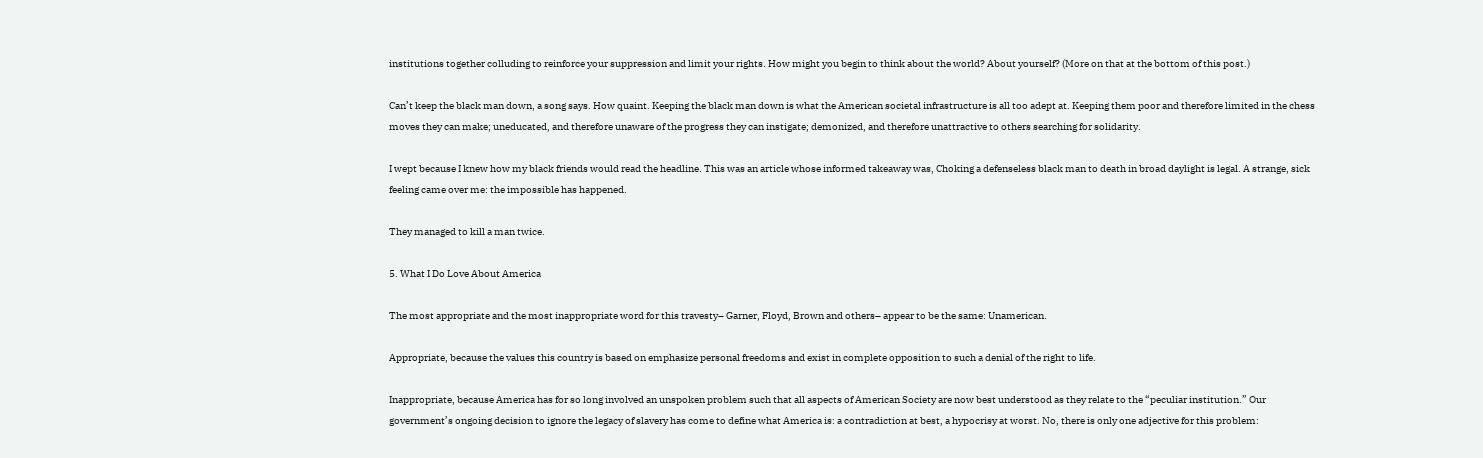institutions together colluding to reinforce your suppression and limit your rights. How might you begin to think about the world? About yourself? (More on that at the bottom of this post.)

Can’t keep the black man down, a song says. How quaint. Keeping the black man down is what the American societal infrastructure is all too adept at. Keeping them poor and therefore limited in the chess moves they can make; uneducated, and therefore unaware of the progress they can instigate; demonized, and therefore unattractive to others searching for solidarity.

I wept because I knew how my black friends would read the headline. This was an article whose informed takeaway was, Choking a defenseless black man to death in broad daylight is legal. A strange, sick feeling came over me: the impossible has happened.

They managed to kill a man twice.

5. What I Do Love About America

The most appropriate and the most inappropriate word for this travesty– Garner, Floyd, Brown and others– appear to be the same: Unamerican.

Appropriate, because the values this country is based on emphasize personal freedoms and exist in complete opposition to such a denial of the right to life.

Inappropriate, because America has for so long involved an unspoken problem such that all aspects of American Society are now best understood as they relate to the “peculiar institution.” Our government’s ongoing decision to ignore the legacy of slavery has come to define what America is: a contradiction at best, a hypocrisy at worst. No, there is only one adjective for this problem: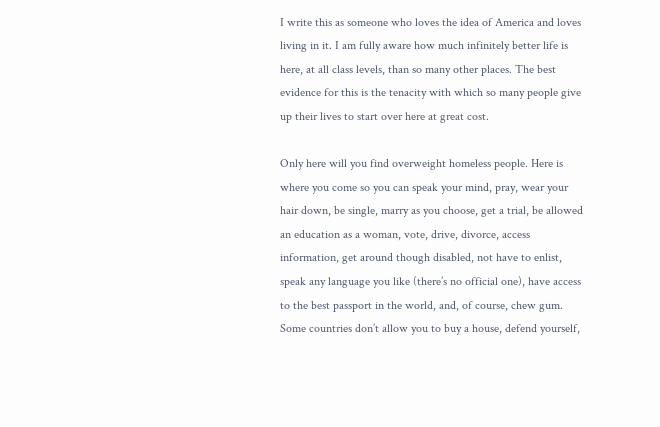I write this as someone who loves the idea of America and loves living in it. I am fully aware how much infinitely better life is here, at all class levels, than so many other places. The best evidence for this is the tenacity with which so many people give up their lives to start over here at great cost.

Only here will you find overweight homeless people. Here is where you come so you can speak your mind, pray, wear your hair down, be single, marry as you choose, get a trial, be allowed an education as a woman, vote, drive, divorce, access information, get around though disabled, not have to enlist, speak any language you like (there’s no official one), have access to the best passport in the world, and, of course, chew gum. Some countries don’t allow you to buy a house, defend yourself,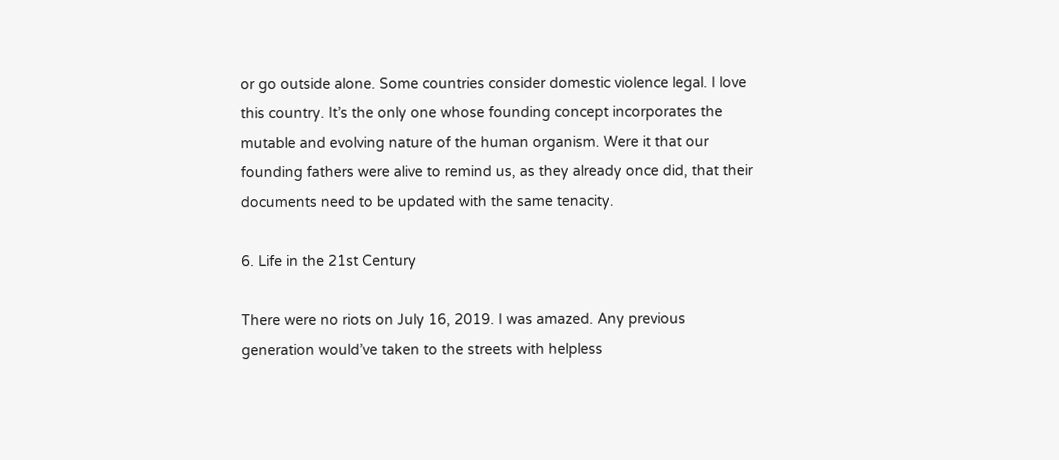or go outside alone. Some countries consider domestic violence legal. I love this country. It’s the only one whose founding concept incorporates the mutable and evolving nature of the human organism. Were it that our founding fathers were alive to remind us, as they already once did, that their documents need to be updated with the same tenacity.

6. Life in the 21st Century

There were no riots on July 16, 2019. I was amazed. Any previous generation would’ve taken to the streets with helpless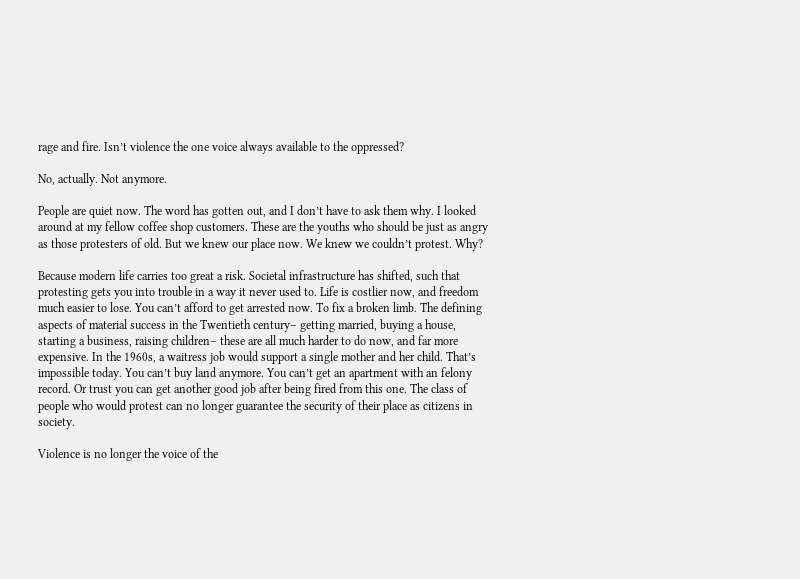rage and fire. Isn’t violence the one voice always available to the oppressed?

No, actually. Not anymore.

People are quiet now. The word has gotten out, and I don’t have to ask them why. I looked around at my fellow coffee shop customers. These are the youths who should be just as angry as those protesters of old. But we knew our place now. We knew we couldn’t protest. Why?

Because modern life carries too great a risk. Societal infrastructure has shifted, such that protesting gets you into trouble in a way it never used to. Life is costlier now, and freedom much easier to lose. You can’t afford to get arrested now. To fix a broken limb. The defining aspects of material success in the Twentieth century– getting married, buying a house, starting a business, raising children– these are all much harder to do now, and far more expensive. In the 1960s, a waitress job would support a single mother and her child. That’s impossible today. You can’t buy land anymore. You can’t get an apartment with an felony record. Or trust you can get another good job after being fired from this one. The class of people who would protest can no longer guarantee the security of their place as citizens in society.

Violence is no longer the voice of the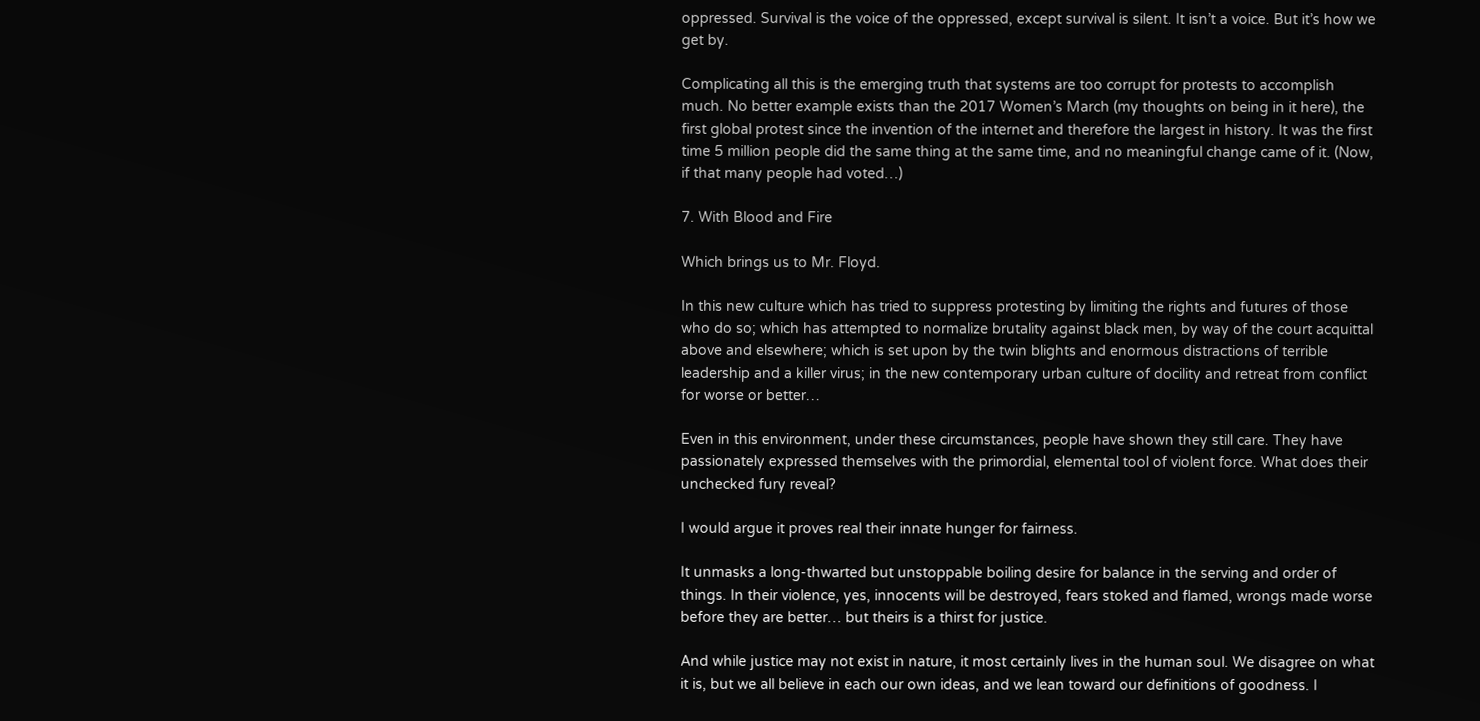oppressed. Survival is the voice of the oppressed, except survival is silent. It isn’t a voice. But it’s how we get by.

Complicating all this is the emerging truth that systems are too corrupt for protests to accomplish much. No better example exists than the 2017 Women’s March (my thoughts on being in it here), the first global protest since the invention of the internet and therefore the largest in history. It was the first time 5 million people did the same thing at the same time, and no meaningful change came of it. (Now, if that many people had voted…)

7. With Blood and Fire

Which brings us to Mr. Floyd.

In this new culture which has tried to suppress protesting by limiting the rights and futures of those who do so; which has attempted to normalize brutality against black men, by way of the court acquittal above and elsewhere; which is set upon by the twin blights and enormous distractions of terrible leadership and a killer virus; in the new contemporary urban culture of docility and retreat from conflict for worse or better…

Even in this environment, under these circumstances, people have shown they still care. They have passionately expressed themselves with the primordial, elemental tool of violent force. What does their unchecked fury reveal?

I would argue it proves real their innate hunger for fairness.

It unmasks a long-thwarted but unstoppable boiling desire for balance in the serving and order of things. In their violence, yes, innocents will be destroyed, fears stoked and flamed, wrongs made worse before they are better… but theirs is a thirst for justice.

And while justice may not exist in nature, it most certainly lives in the human soul. We disagree on what it is, but we all believe in each our own ideas, and we lean toward our definitions of goodness. I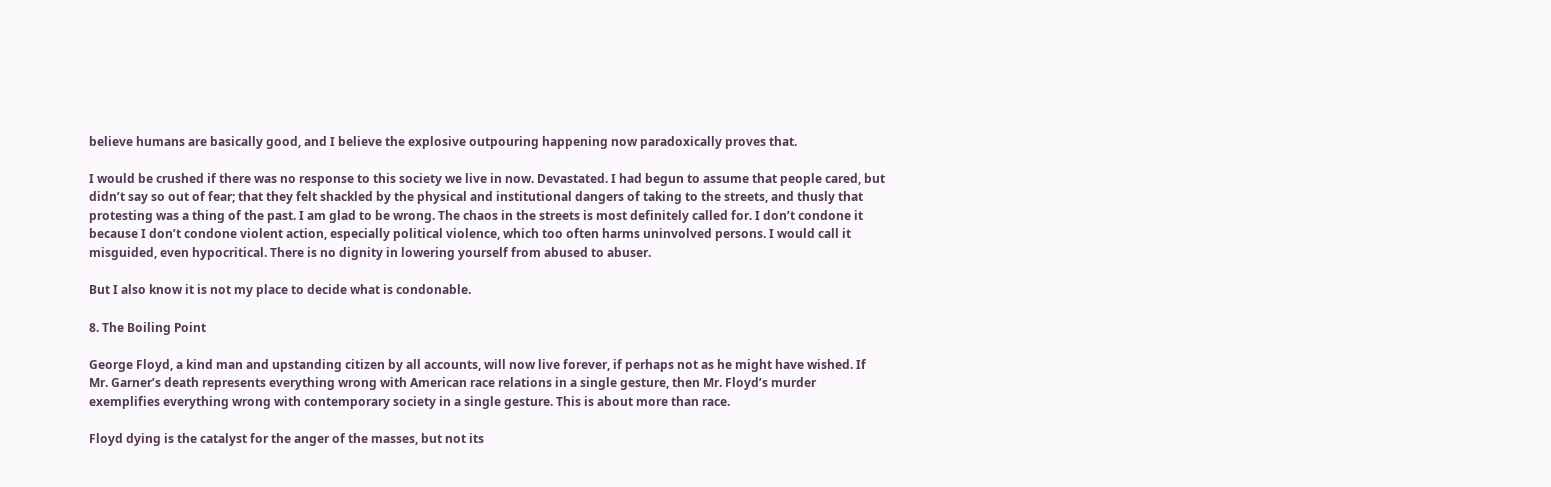believe humans are basically good, and I believe the explosive outpouring happening now paradoxically proves that.

I would be crushed if there was no response to this society we live in now. Devastated. I had begun to assume that people cared, but didn’t say so out of fear; that they felt shackled by the physical and institutional dangers of taking to the streets, and thusly that protesting was a thing of the past. I am glad to be wrong. The chaos in the streets is most definitely called for. I don’t condone it because I don’t condone violent action, especially political violence, which too often harms uninvolved persons. I would call it misguided, even hypocritical. There is no dignity in lowering yourself from abused to abuser.

But I also know it is not my place to decide what is condonable.

8. The Boiling Point

George Floyd, a kind man and upstanding citizen by all accounts, will now live forever, if perhaps not as he might have wished. If Mr. Garner’s death represents everything wrong with American race relations in a single gesture, then Mr. Floyd’s murder exemplifies everything wrong with contemporary society in a single gesture. This is about more than race.

Floyd dying is the catalyst for the anger of the masses, but not its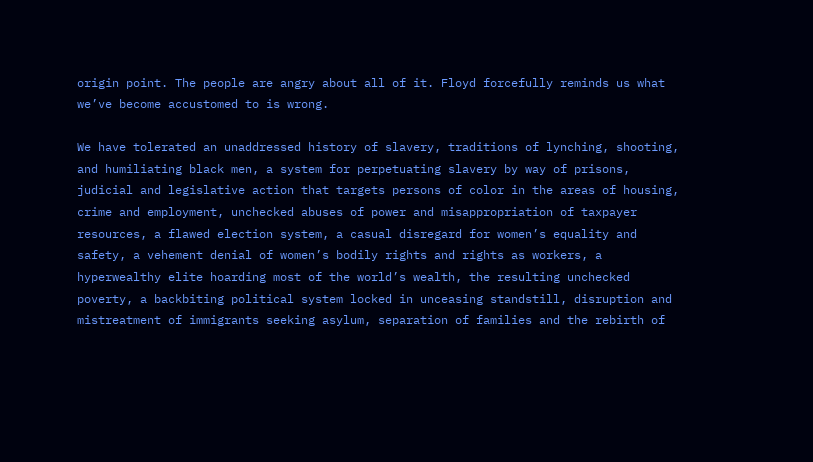origin point. The people are angry about all of it. Floyd forcefully reminds us what we’ve become accustomed to is wrong.

We have tolerated an unaddressed history of slavery, traditions of lynching, shooting, and humiliating black men, a system for perpetuating slavery by way of prisons, judicial and legislative action that targets persons of color in the areas of housing, crime and employment, unchecked abuses of power and misappropriation of taxpayer resources, a flawed election system, a casual disregard for women’s equality and safety, a vehement denial of women’s bodily rights and rights as workers, a hyperwealthy elite hoarding most of the world’s wealth, the resulting unchecked poverty, a backbiting political system locked in unceasing standstill, disruption and mistreatment of immigrants seeking asylum, separation of families and the rebirth of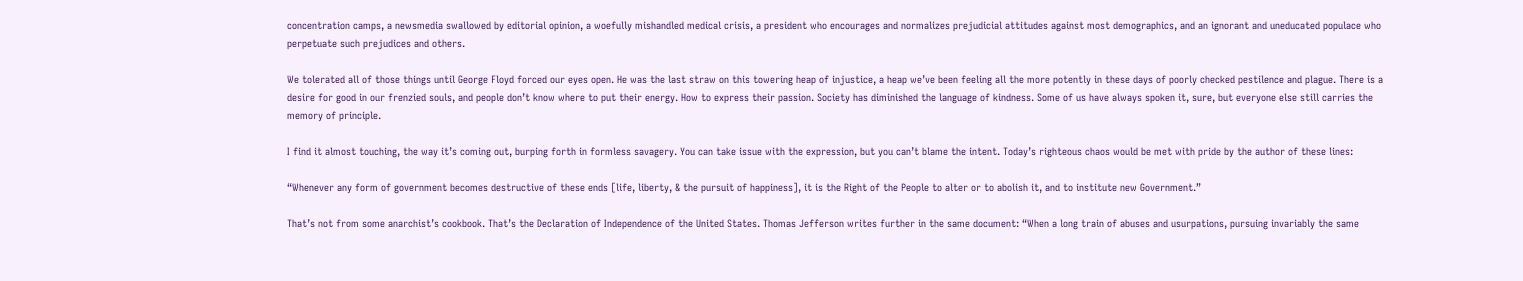concentration camps, a newsmedia swallowed by editorial opinion, a woefully mishandled medical crisis, a president who encourages and normalizes prejudicial attitudes against most demographics, and an ignorant and uneducated populace who perpetuate such prejudices and others.

We tolerated all of those things until George Floyd forced our eyes open. He was the last straw on this towering heap of injustice, a heap we’ve been feeling all the more potently in these days of poorly checked pestilence and plague. There is a desire for good in our frenzied souls, and people don’t know where to put their energy. How to express their passion. Society has diminished the language of kindness. Some of us have always spoken it, sure, but everyone else still carries the memory of principle.

I find it almost touching, the way it’s coming out, burping forth in formless savagery. You can take issue with the expression, but you can’t blame the intent. Today’s righteous chaos would be met with pride by the author of these lines:

“Whenever any form of government becomes destructive of these ends [life, liberty, & the pursuit of happiness], it is the Right of the People to alter or to abolish it, and to institute new Government.”

That’s not from some anarchist’s cookbook. That’s the Declaration of Independence of the United States. Thomas Jefferson writes further in the same document: “When a long train of abuses and usurpations, pursuing invariably the same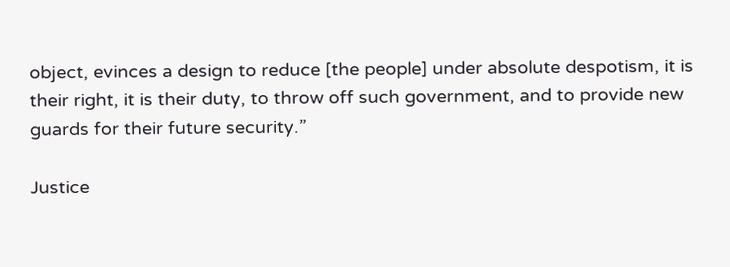object, evinces a design to reduce [the people] under absolute despotism, it is their right, it is their duty, to throw off such government, and to provide new guards for their future security.”

Justice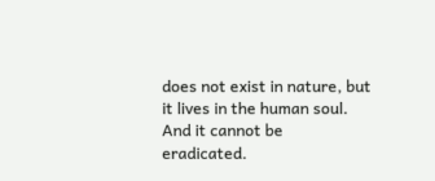does not exist in nature, but it lives in the human soul. And it cannot be eradicated.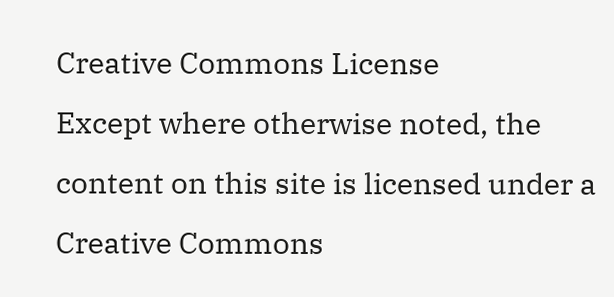Creative Commons License
Except where otherwise noted, the content on this site is licensed under a Creative Commons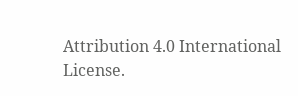Attribution 4.0 International License.